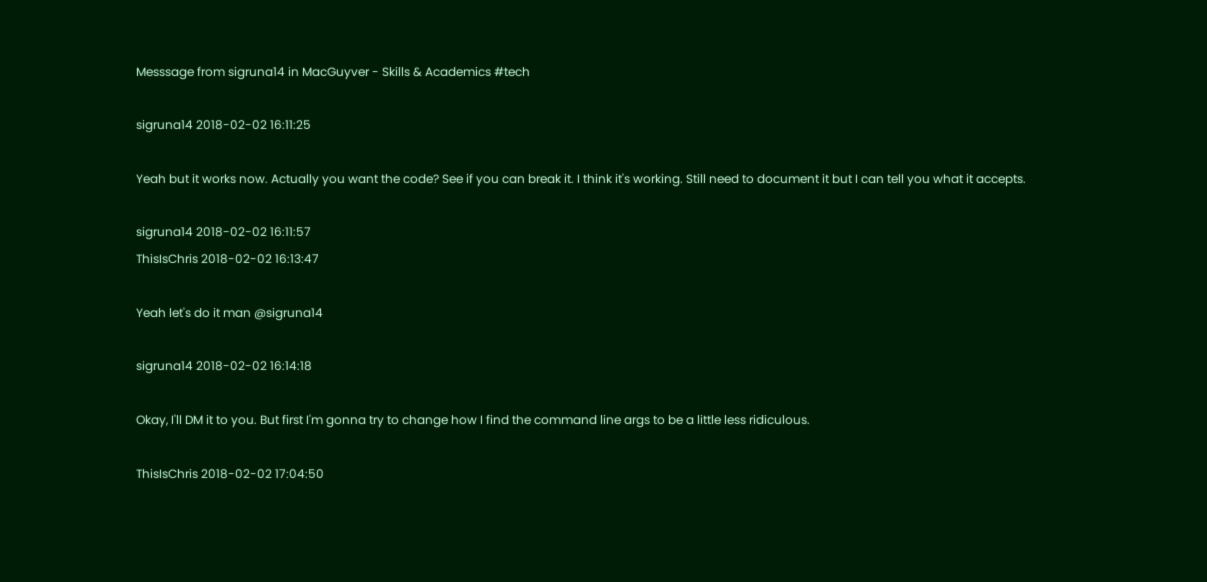Messsage from sigruna14 in MacGuyver - Skills & Academics #tech

sigruna14 2018-02-02 16:11:25

Yeah but it works now. Actually you want the code? See if you can break it. I think it's working. Still need to document it but I can tell you what it accepts.

sigruna14 2018-02-02 16:11:57
ThisIsChris 2018-02-02 16:13:47

Yeah let's do it man @sigruna14

sigruna14 2018-02-02 16:14:18

Okay, I'll DM it to you. But first I'm gonna try to change how I find the command line args to be a little less ridiculous.

ThisIsChris 2018-02-02 17:04:50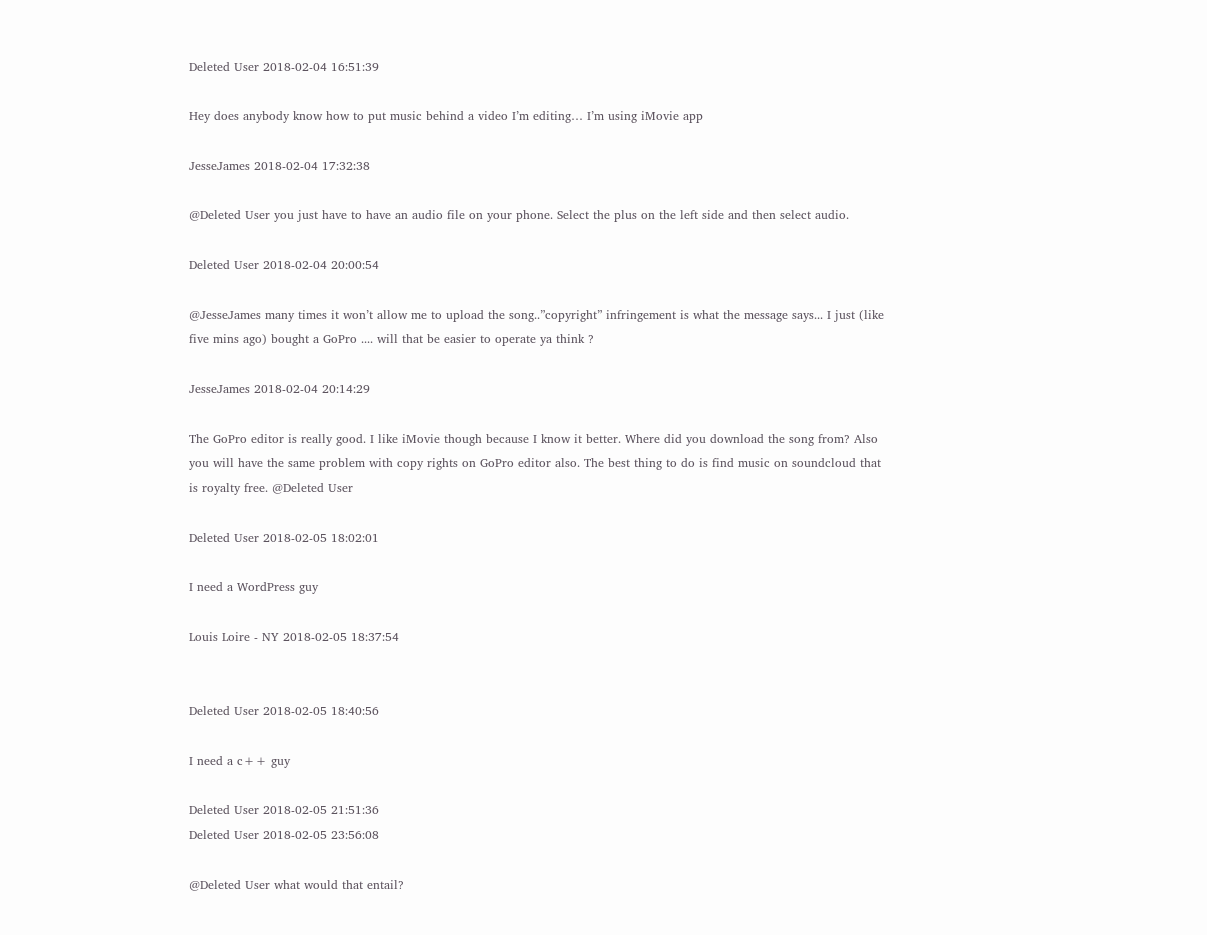Deleted User 2018-02-04 16:51:39

Hey does anybody know how to put music behind a video I’m editing… I’m using iMovie app

JesseJames 2018-02-04 17:32:38

@Deleted User you just have to have an audio file on your phone. Select the plus on the left side and then select audio.

Deleted User 2018-02-04 20:00:54

@JesseJames many times it won’t allow me to upload the song..”copyright” infringement is what the message says... I just (like five mins ago) bought a GoPro .... will that be easier to operate ya think ?

JesseJames 2018-02-04 20:14:29

The GoPro editor is really good. I like iMovie though because I know it better. Where did you download the song from? Also you will have the same problem with copy rights on GoPro editor also. The best thing to do is find music on soundcloud that is royalty free. @Deleted User

Deleted User 2018-02-05 18:02:01

I need a WordPress guy

Louis Loire - NY 2018-02-05 18:37:54


Deleted User 2018-02-05 18:40:56

I need a c++ guy

Deleted User 2018-02-05 21:51:36
Deleted User 2018-02-05 23:56:08

@Deleted User what would that entail?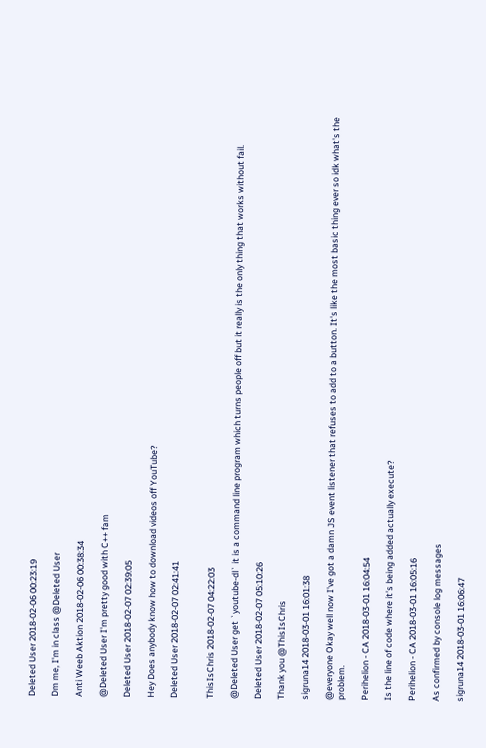Deleted User 2018-02-06 00:23:19

Dm me, I'm in class @Deleted User

Anti Weeb Aktion 2018-02-06 00:38:34

@Deleted User I'm pretty good with C++ fam

Deleted User 2018-02-07 02:39:05

Hey Does anybody know how to download videos off YouTube?

Deleted User 2018-02-07 02:41:41


ThisIsChris 2018-02-07 04:22:03

@Deleted User get `youtube-dl` it is a command line program which turns people off but it really is the only thing that works without fail.

Deleted User 2018-02-07 05:10:26

Thank you @ThisIsChris

sigruna14 2018-03-01 16:01:38

@everyone Okay well now I've got a damn JS event listener that refuses to add to a button. It's like the most basic thing ever so idk what's the problem.

Perihelion - CA 2018-03-01 16:04:54

Is the line of code where it's being added actually execute?

Perihelion - CA 2018-03-01 16:05:16

As confirmed by console log messages

sigruna14 2018-03-01 16:06:47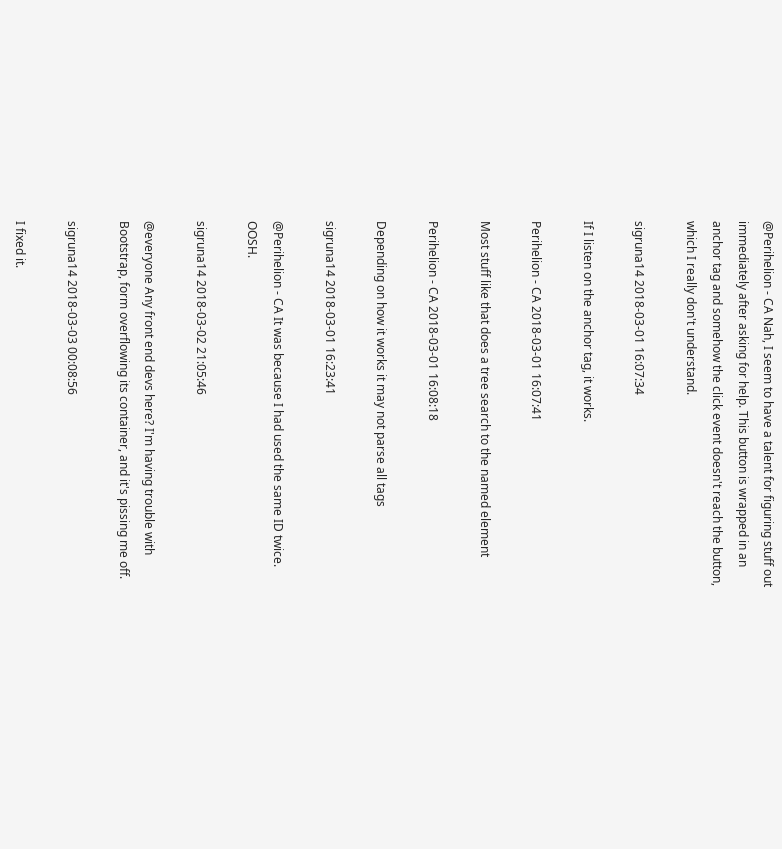@Perihelion - CA Nah, I seem to have a talent for figuring stuff out immediately after asking for help. This button is wrapped in an anchor tag and somehow the click event doesn't reach the button, which I really don't understand.

sigruna14 2018-03-01 16:07:34

If I listen on the anchor tag, it works.

Perihelion - CA 2018-03-01 16:07:41

Most stuff like that does a tree search to the named element

Perihelion - CA 2018-03-01 16:08:18

Depending on how it works it may not parse all tags

sigruna14 2018-03-01 16:23:41

@Perihelion - CA It was because I had used the same ID twice. OOSH.

sigruna14 2018-03-02 21:05:46

@everyone Any front end devs here? I'm having trouble with Bootstrap, form overflowing its container, and it's pissing me off.

sigruna14 2018-03-03 00:08:56

I fixed it.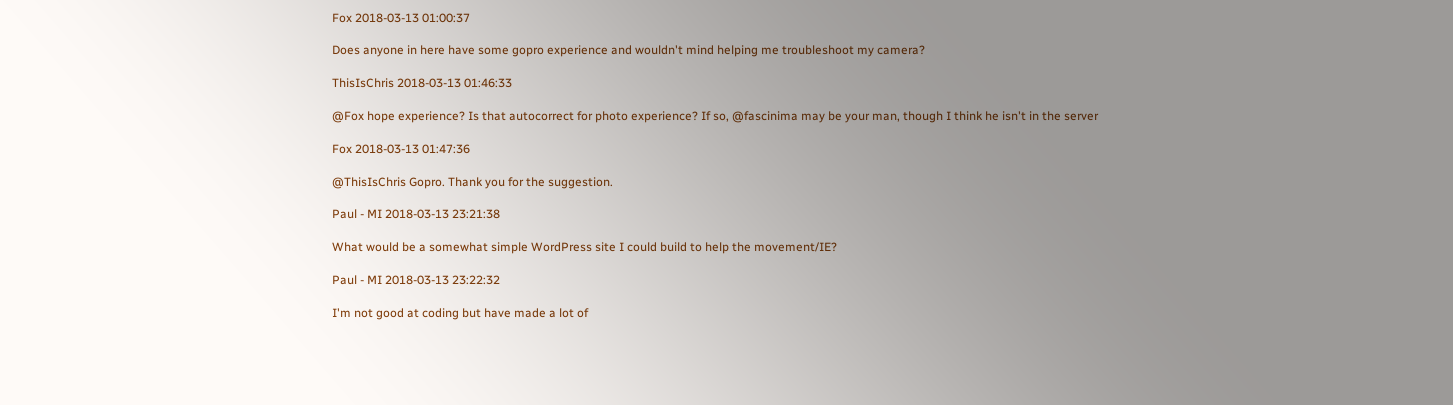Fox 2018-03-13 01:00:37

Does anyone in here have some gopro experience and wouldn't mind helping me troubleshoot my camera?

ThisIsChris 2018-03-13 01:46:33

@Fox hope experience? Is that autocorrect for photo experience? If so, @fascinima may be your man, though I think he isn't in the server

Fox 2018-03-13 01:47:36

@ThisIsChris Gopro. Thank you for the suggestion.

Paul - MI 2018-03-13 23:21:38

What would be a somewhat simple WordPress site I could build to help the movement/IE?

Paul - MI 2018-03-13 23:22:32

I'm not good at coding but have made a lot of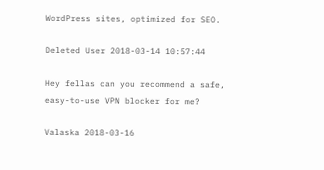WordPress sites, optimized for SEO.

Deleted User 2018-03-14 10:57:44

Hey fellas can you recommend a safe, easy-to-use VPN blocker for me?

Valaska 2018-03-16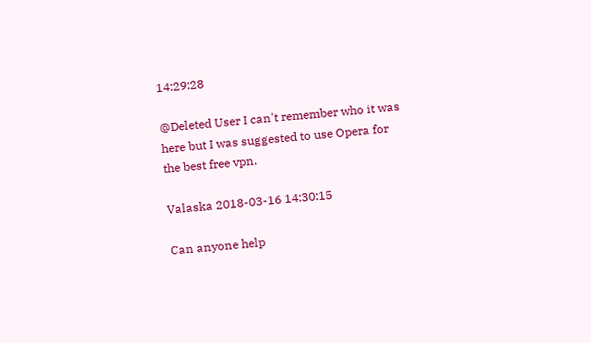14:29:28

@Deleted User I can't remember who it was here but I was suggested to use Opera for the best free vpn.

Valaska 2018-03-16 14:30:15

Can anyone help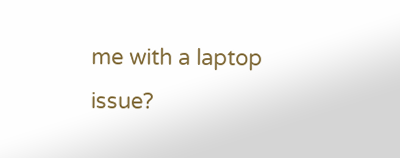me with a laptop issue?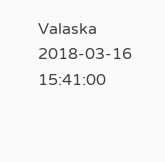Valaska 2018-03-16 15:41:00